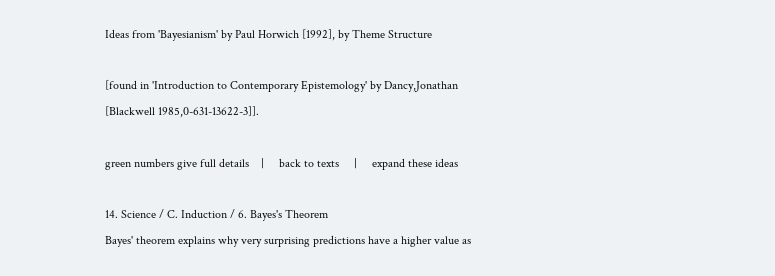Ideas from 'Bayesianism' by Paul Horwich [1992], by Theme Structure

[found in 'Introduction to Contemporary Epistemology' by Dancy,Jonathan [Blackwell 1985,0-631-13622-3]].

green numbers give full details    |     back to texts     |     expand these ideas

14. Science / C. Induction / 6. Bayes's Theorem
Bayes' theorem explains why very surprising predictions have a higher value as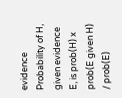evidence
Probability of H, given evidence E, is prob(H) x prob(E given H) / prob(E)